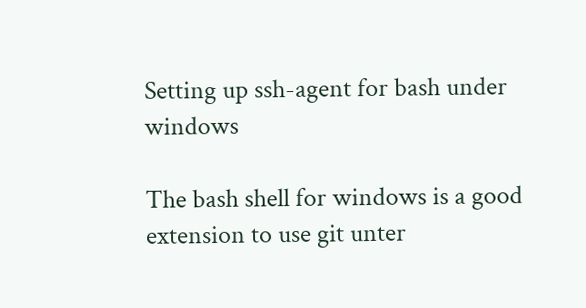Setting up ssh-agent for bash under windows

The bash shell for windows is a good extension to use git unter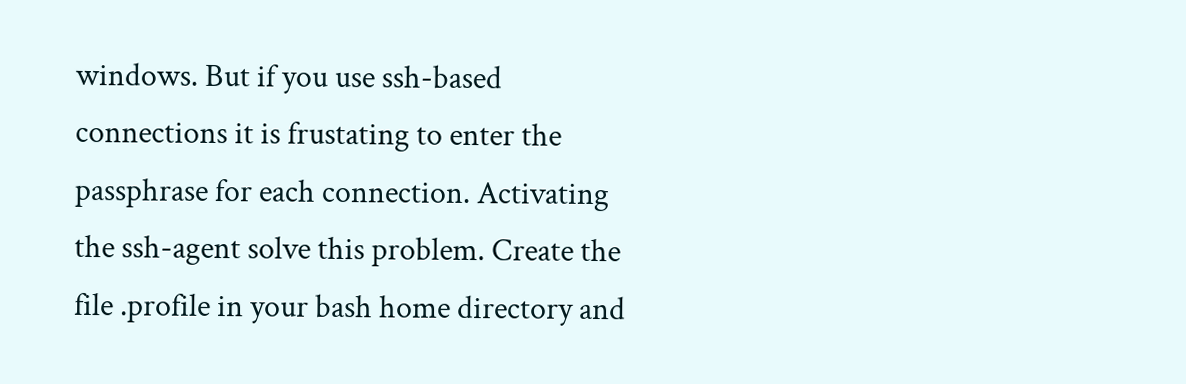windows. But if you use ssh-based connections it is frustating to enter the passphrase for each connection. Activating the ssh-agent solve this problem. Create the file .profile in your bash home directory and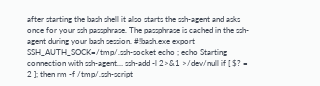after starting the bash shell it also starts the ssh-agent and asks once for your ssh passphrase. The passphrase is cached in the ssh-agent during your bash session. #!bash.exe export SSH_AUTH_SOCK=/tmp/.ssh-socket echo ; echo Starting connection with ssh-agent… ssh-add -l 2>&1 >/dev/null if [ $? = 2 ]; then rm -f /tmp/.ssh-script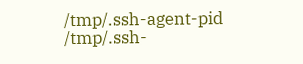/tmp/.ssh-agent-pid /tmp/.ssh-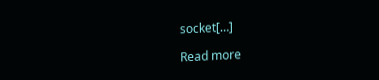socket[…]

Read more